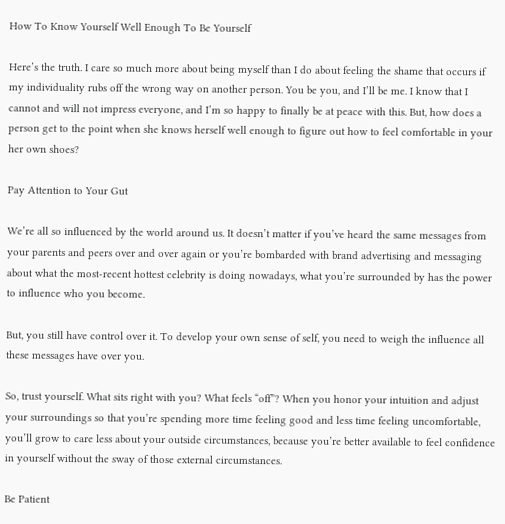How To Know Yourself Well Enough To Be Yourself

Here’s the truth. I care so much more about being myself than I do about feeling the shame that occurs if my individuality rubs off the wrong way on another person. You be you, and I’ll be me. I know that I cannot and will not impress everyone, and I’m so happy to finally be at peace with this. But, how does a person get to the point when she knows herself well enough to figure out how to feel comfortable in your her own shoes?

Pay Attention to Your Gut

We’re all so influenced by the world around us. It doesn’t matter if you’ve heard the same messages from your parents and peers over and over again or you’re bombarded with brand advertising and messaging about what the most-recent hottest celebrity is doing nowadays, what you’re surrounded by has the power to influence who you become.

But, you still have control over it. To develop your own sense of self, you need to weigh the influence all these messages have over you.

So, trust yourself. What sits right with you? What feels “off”? When you honor your intuition and adjust your surroundings so that you’re spending more time feeling good and less time feeling uncomfortable, you’ll grow to care less about your outside circumstances, because you’re better available to feel confidence in yourself without the sway of those external circumstances.

Be Patient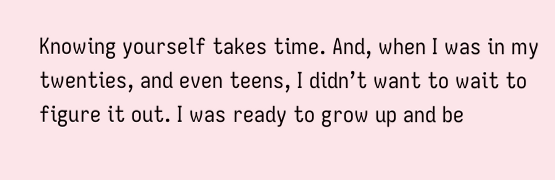Knowing yourself takes time. And, when I was in my twenties, and even teens, I didn’t want to wait to figure it out. I was ready to grow up and be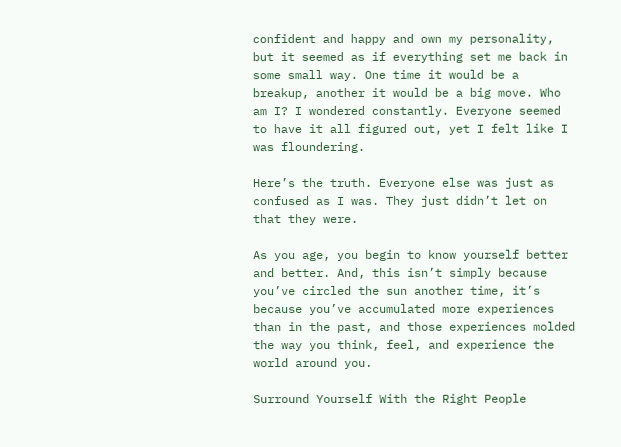confident and happy and own my personality, but it seemed as if everything set me back in some small way. One time it would be a breakup, another it would be a big move. Who am I? I wondered constantly. Everyone seemed to have it all figured out, yet I felt like I was floundering.

Here’s the truth. Everyone else was just as confused as I was. They just didn’t let on that they were.

As you age, you begin to know yourself better and better. And, this isn’t simply because you’ve circled the sun another time, it’s because you’ve accumulated more experiences than in the past, and those experiences molded the way you think, feel, and experience the world around you.

Surround Yourself With the Right People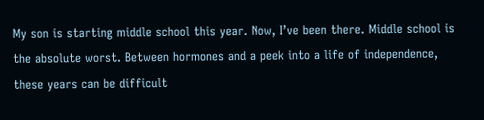My son is starting middle school this year. Now, I’ve been there. Middle school is the absolute worst. Between hormones and a peek into a life of independence, these years can be difficult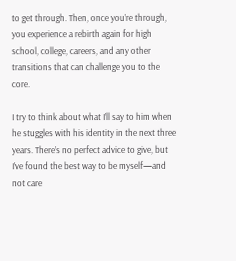to get through. Then, once you’re through, you experience a rebirth again for high school, college, careers, and any other transitions that can challenge you to the core.

I try to think about what I’ll say to him when he stuggles with his identity in the next three years. There’s no perfect advice to give, but I’ve found the best way to be myself—and not care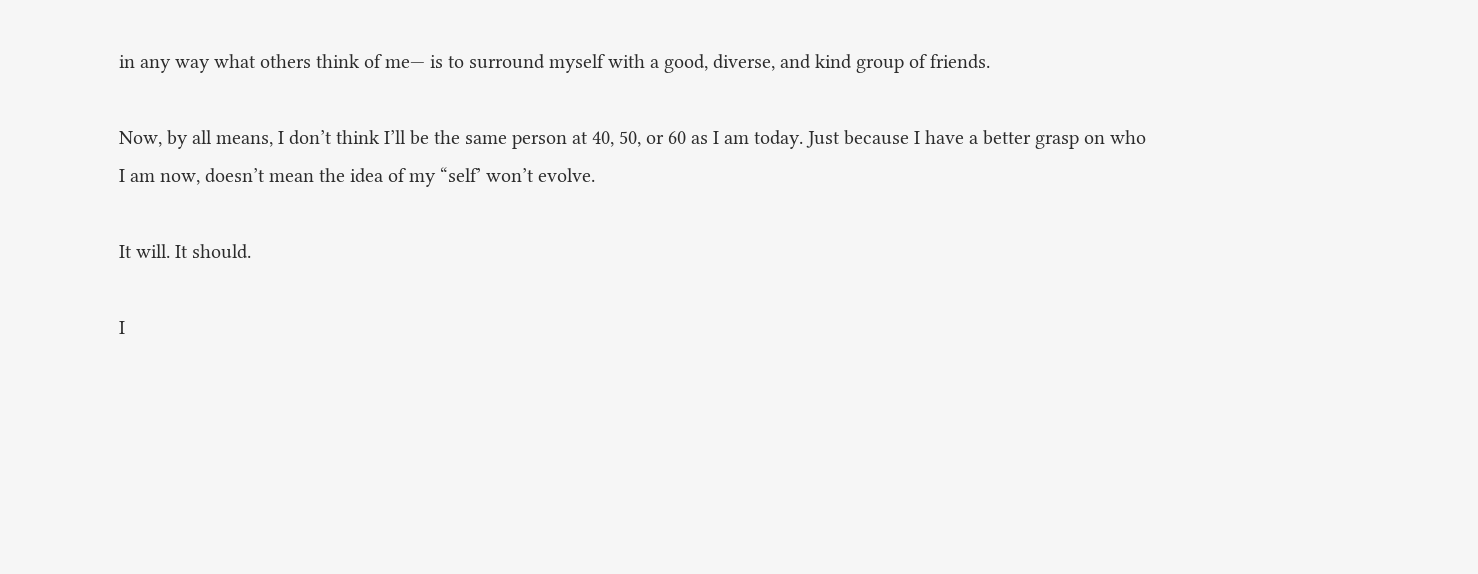in any way what others think of me— is to surround myself with a good, diverse, and kind group of friends.

Now, by all means, I don’t think I’ll be the same person at 40, 50, or 60 as I am today. Just because I have a better grasp on who I am now, doesn’t mean the idea of my “self’ won’t evolve.

It will. It should.

I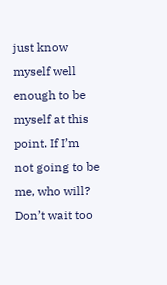just know myself well enough to be myself at this point. If I’m not going to be me, who will? Don’t wait too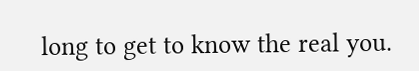long to get to know the real you.